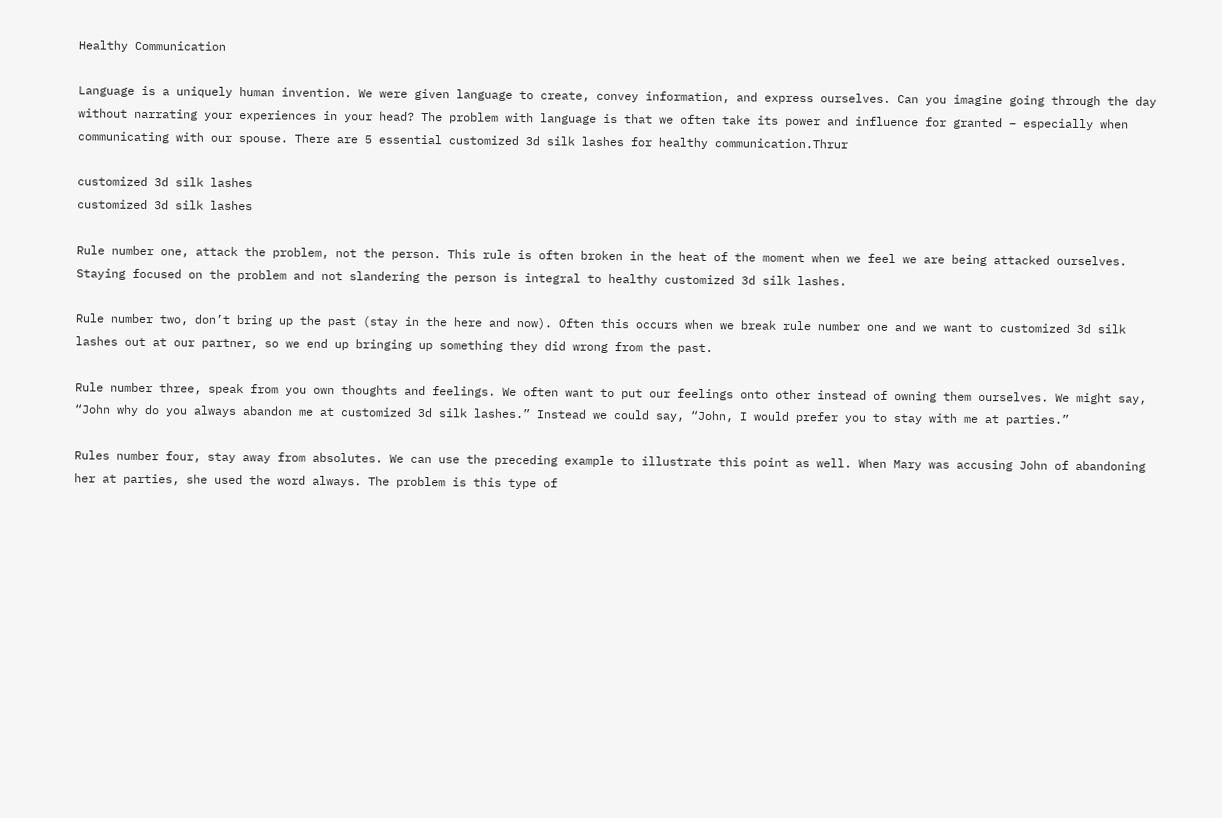Healthy Communication

Language is a uniquely human invention. We were given language to create, convey information, and express ourselves. Can you imagine going through the day without narrating your experiences in your head? The problem with language is that we often take its power and influence for granted – especially when communicating with our spouse. There are 5 essential customized 3d silk lashes for healthy communication.Thrur

customized 3d silk lashes
customized 3d silk lashes

Rule number one, attack the problem, not the person. This rule is often broken in the heat of the moment when we feel we are being attacked ourselves. Staying focused on the problem and not slandering the person is integral to healthy customized 3d silk lashes.

Rule number two, don’t bring up the past (stay in the here and now). Often this occurs when we break rule number one and we want to customized 3d silk lashes out at our partner, so we end up bringing up something they did wrong from the past.

Rule number three, speak from you own thoughts and feelings. We often want to put our feelings onto other instead of owning them ourselves. We might say, “John why do you always abandon me at customized 3d silk lashes.” Instead we could say, “John, I would prefer you to stay with me at parties.”

Rules number four, stay away from absolutes. We can use the preceding example to illustrate this point as well. When Mary was accusing John of abandoning her at parties, she used the word always. The problem is this type of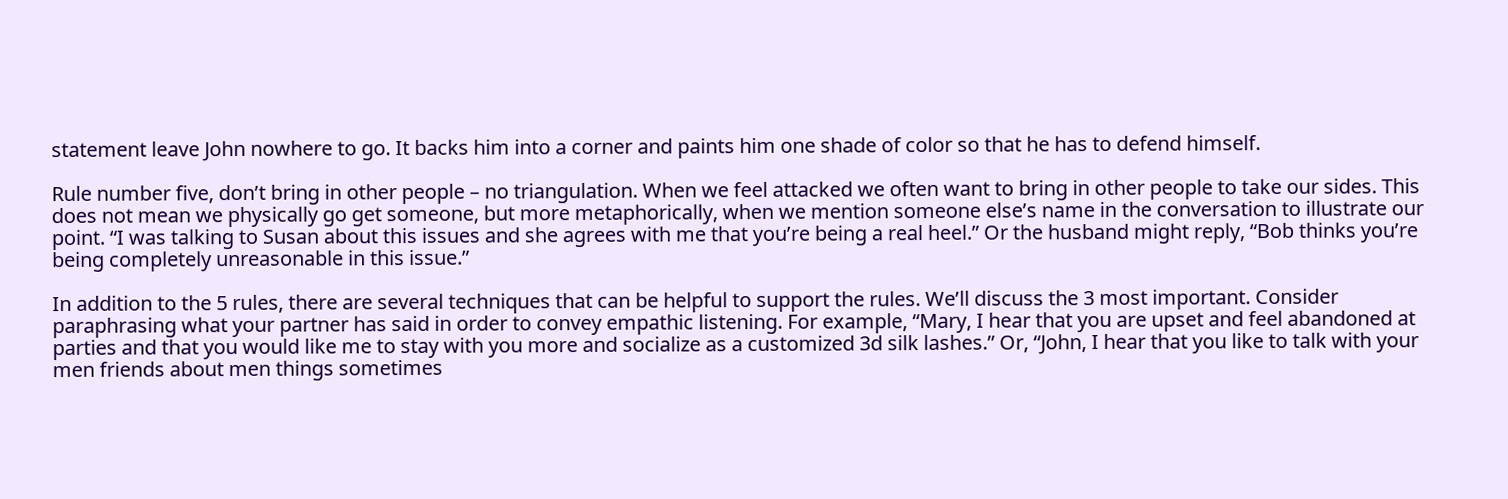statement leave John nowhere to go. It backs him into a corner and paints him one shade of color so that he has to defend himself.

Rule number five, don’t bring in other people – no triangulation. When we feel attacked we often want to bring in other people to take our sides. This does not mean we physically go get someone, but more metaphorically, when we mention someone else’s name in the conversation to illustrate our point. “I was talking to Susan about this issues and she agrees with me that you’re being a real heel.” Or the husband might reply, “Bob thinks you’re being completely unreasonable in this issue.”

In addition to the 5 rules, there are several techniques that can be helpful to support the rules. We’ll discuss the 3 most important. Consider paraphrasing what your partner has said in order to convey empathic listening. For example, “Mary, I hear that you are upset and feel abandoned at parties and that you would like me to stay with you more and socialize as a customized 3d silk lashes.” Or, “John, I hear that you like to talk with your men friends about men things sometimes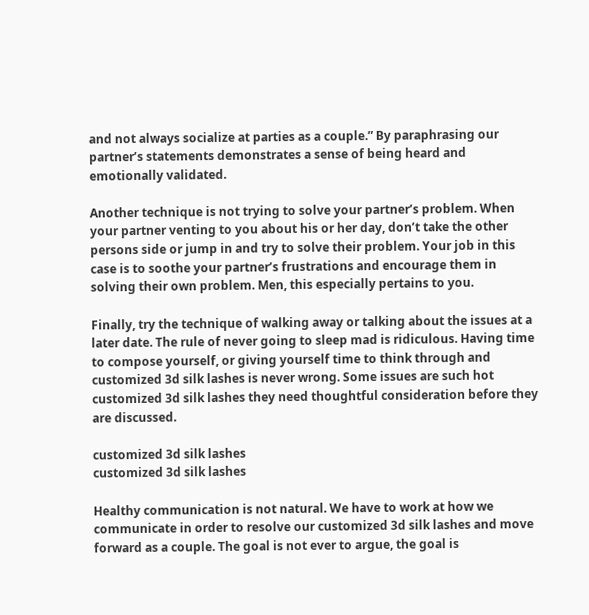and not always socialize at parties as a couple.” By paraphrasing our partner’s statements demonstrates a sense of being heard and emotionally validated.

Another technique is not trying to solve your partner’s problem. When your partner venting to you about his or her day, don’t take the other persons side or jump in and try to solve their problem. Your job in this case is to soothe your partner’s frustrations and encourage them in solving their own problem. Men, this especially pertains to you.

Finally, try the technique of walking away or talking about the issues at a later date. The rule of never going to sleep mad is ridiculous. Having time to compose yourself, or giving yourself time to think through and customized 3d silk lashes is never wrong. Some issues are such hot customized 3d silk lashes they need thoughtful consideration before they are discussed.

customized 3d silk lashes
customized 3d silk lashes

Healthy communication is not natural. We have to work at how we communicate in order to resolve our customized 3d silk lashes and move forward as a couple. The goal is not ever to argue, the goal is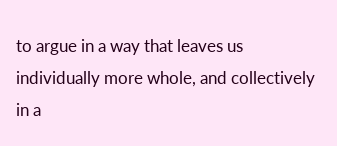to argue in a way that leaves us individually more whole, and collectively in a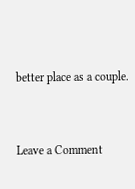better place as a couple.


Leave a Comment